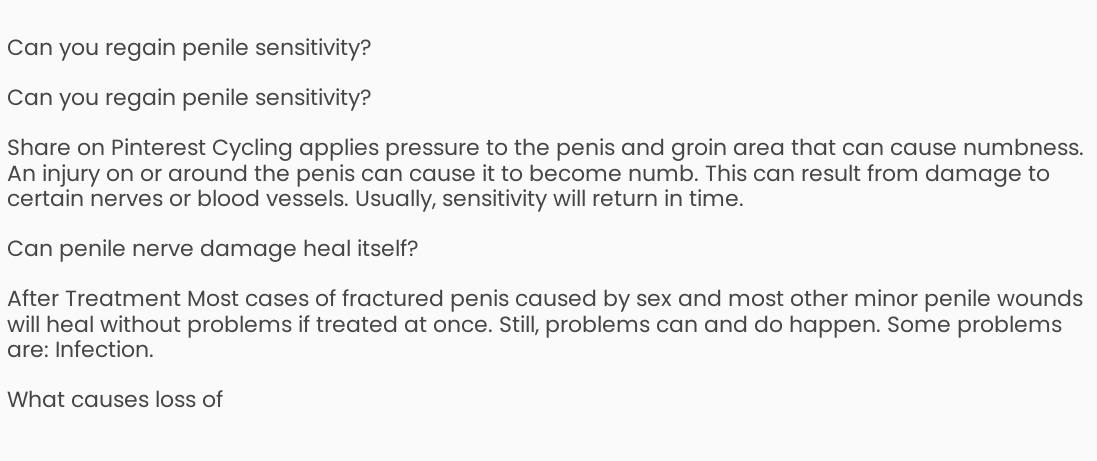Can you regain penile sensitivity?

Can you regain penile sensitivity?

Share on Pinterest Cycling applies pressure to the penis and groin area that can cause numbness. An injury on or around the penis can cause it to become numb. This can result from damage to certain nerves or blood vessels. Usually, sensitivity will return in time.

Can penile nerve damage heal itself?

After Treatment Most cases of fractured penis caused by sex and most other minor penile wounds will heal without problems if treated at once. Still, problems can and do happen. Some problems are: Infection.

What causes loss of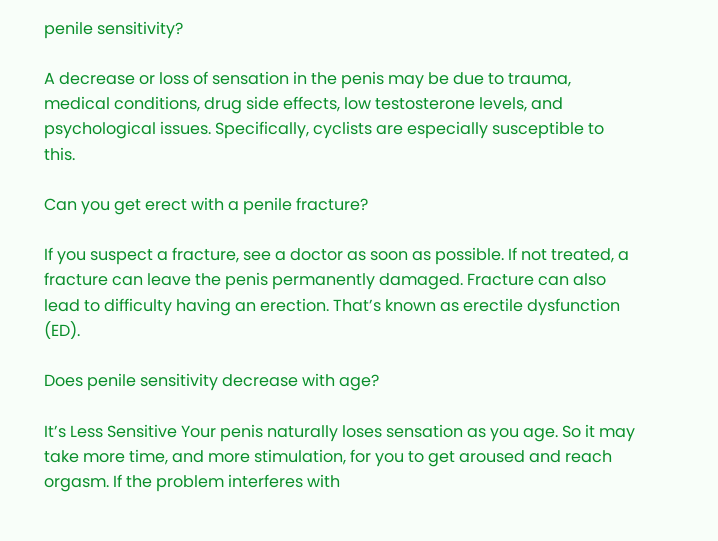penile sensitivity?

A decrease or loss of sensation in the penis may be due to trauma, medical conditions, drug side effects, low testosterone levels, and psychological issues. Specifically, cyclists are especially susceptible to this.

Can you get erect with a penile fracture?

If you suspect a fracture, see a doctor as soon as possible. If not treated, a fracture can leave the penis permanently damaged. Fracture can also lead to difficulty having an erection. That’s known as erectile dysfunction (ED).

Does penile sensitivity decrease with age?

It’s Less Sensitive Your penis naturally loses sensation as you age. So it may take more time, and more stimulation, for you to get aroused and reach orgasm. If the problem interferes with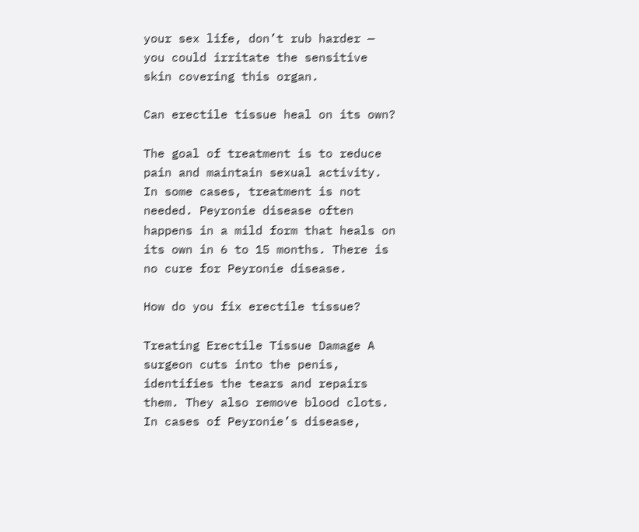your sex life, don’t rub harder — you could irritate the sensitive skin covering this organ.

Can erectile tissue heal on its own?

The goal of treatment is to reduce pain and maintain sexual activity. In some cases, treatment is not needed. Peyronie disease often happens in a mild form that heals on its own in 6 to 15 months. There is no cure for Peyronie disease.

How do you fix erectile tissue?

Treating Erectile Tissue Damage A surgeon cuts into the penis, identifies the tears and repairs them. They also remove blood clots. In cases of Peyronie’s disease,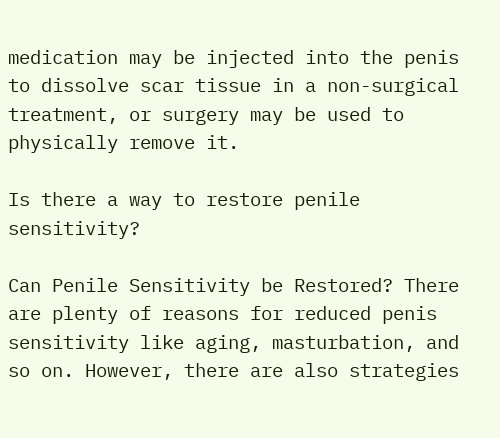medication may be injected into the penis to dissolve scar tissue in a non-surgical treatment, or surgery may be used to physically remove it.

Is there a way to restore penile sensitivity?

Can Penile Sensitivity be Restored? There are plenty of reasons for reduced penis sensitivity like aging, masturbation, and so on. However, there are also strategies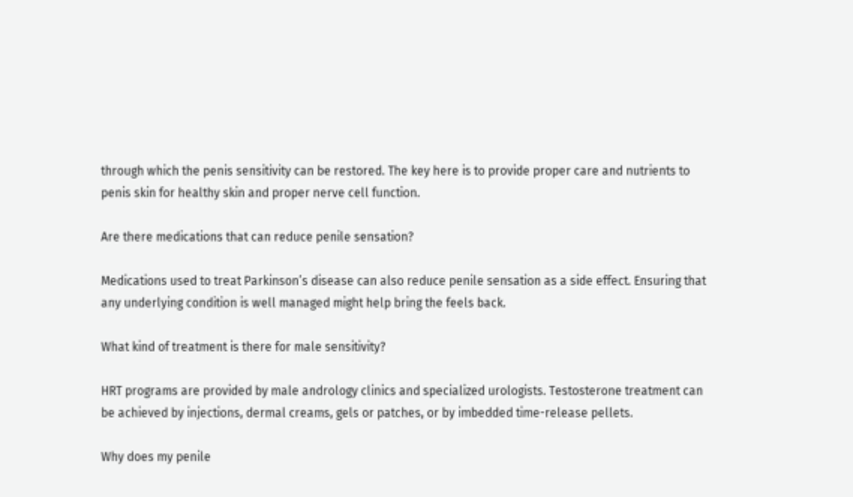through which the penis sensitivity can be restored. The key here is to provide proper care and nutrients to penis skin for healthy skin and proper nerve cell function.

Are there medications that can reduce penile sensation?

Medications used to treat Parkinson’s disease can also reduce penile sensation as a side effect. Ensuring that any underlying condition is well managed might help bring the feels back.

What kind of treatment is there for male sensitivity?

HRT programs are provided by male andrology clinics and specialized urologists. Testosterone treatment can be achieved by injections, dermal creams, gels or patches, or by imbedded time-release pellets.

Why does my penile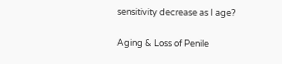sensitivity decrease as I age?

Aging & Loss of Penile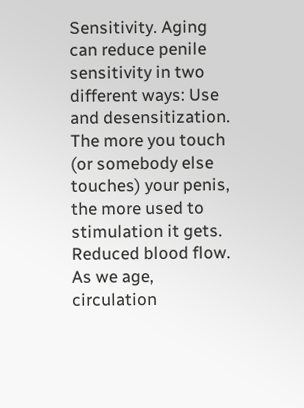Sensitivity. Aging can reduce penile sensitivity in two different ways: Use and desensitization. The more you touch (or somebody else touches) your penis, the more used to stimulation it gets. Reduced blood flow. As we age, circulation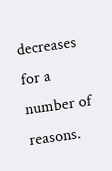decreases for a number of reasons.